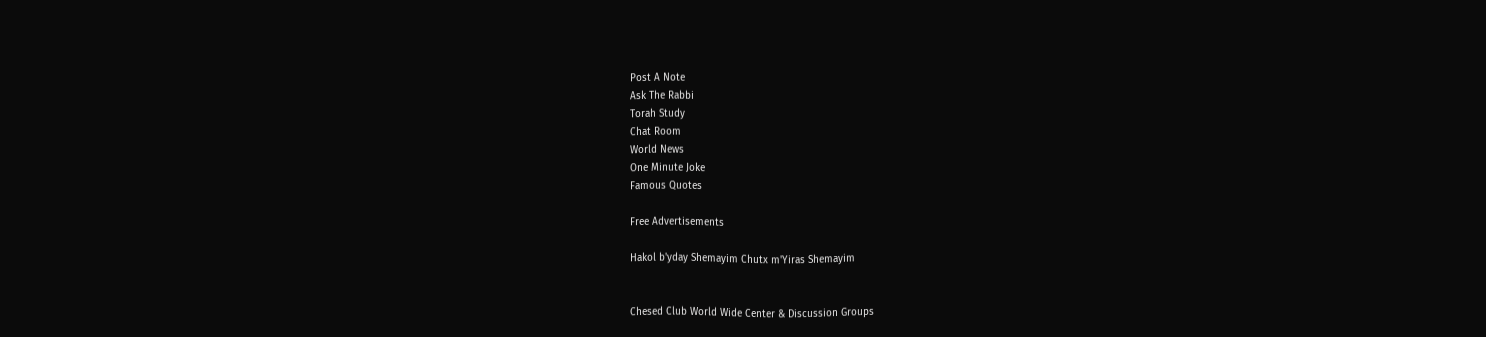Post A Note
Ask The Rabbi
Torah Study
Chat Room
World News
One Minute Joke
Famous Quotes

Free Advertisements

Hakol b'yday Shemayim Chutx m'Yiras Shemayim


Chesed Club World Wide Center & Discussion Groups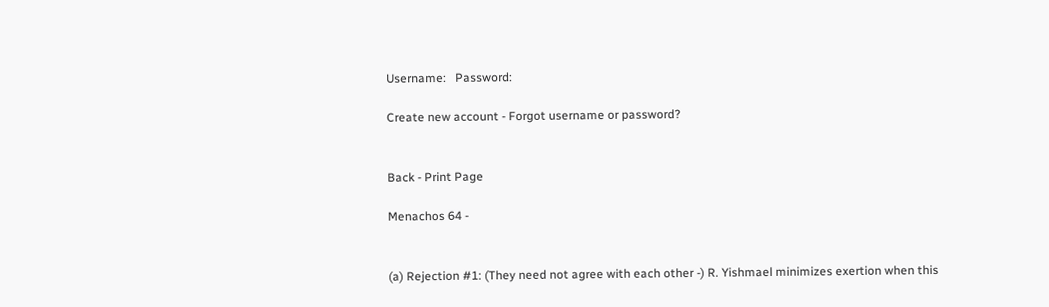Username:   Password:

Create new account - Forgot username or password?


Back - Print Page

Menachos 64 -


(a) Rejection #1: (They need not agree with each other -) R. Yishmael minimizes exertion when this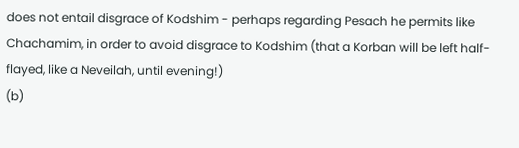does not entail disgrace of Kodshim - perhaps regarding Pesach he permits like Chachamim, in order to avoid disgrace to Kodshim (that a Korban will be left half-flayed, like a Neveilah, until evening!)
(b)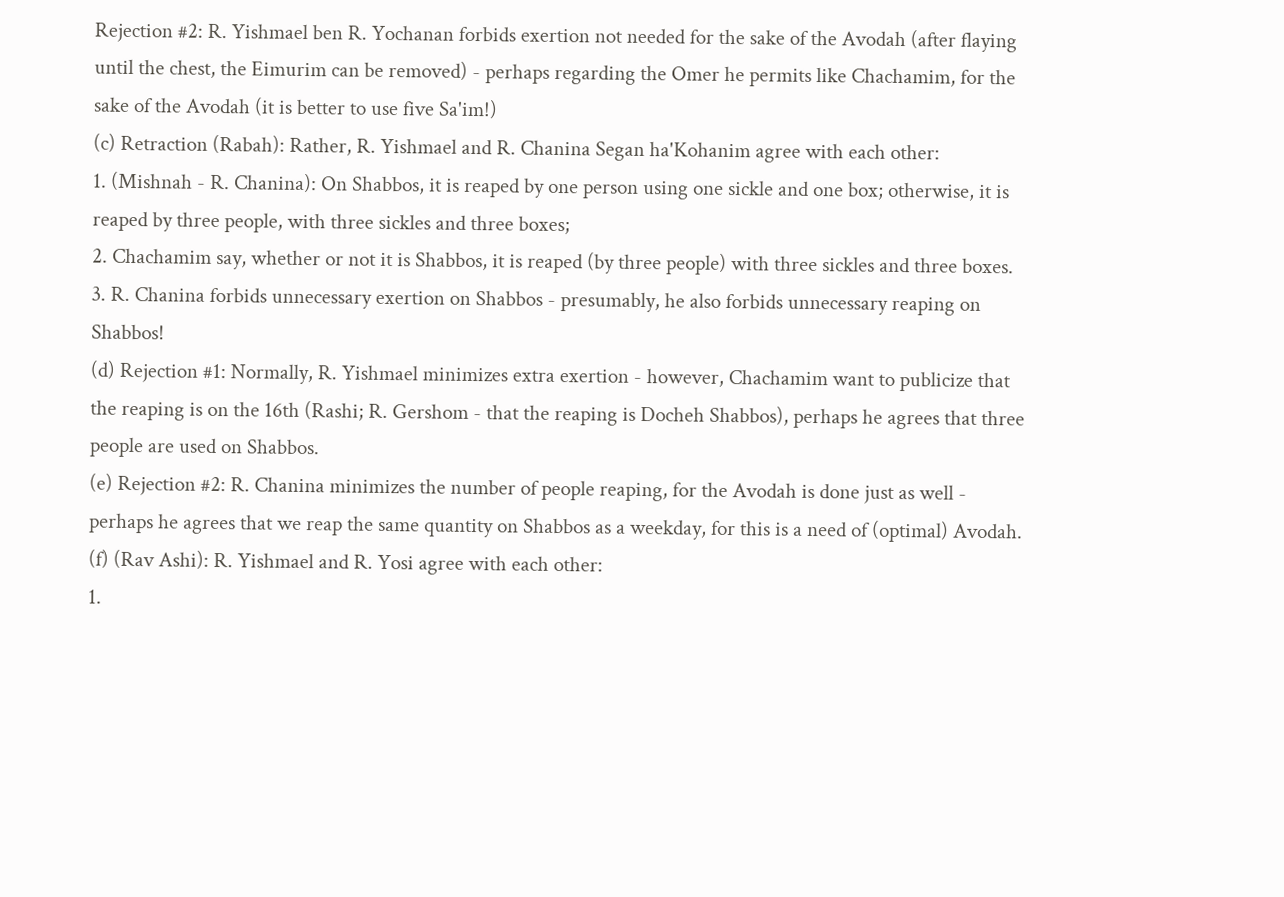Rejection #2: R. Yishmael ben R. Yochanan forbids exertion not needed for the sake of the Avodah (after flaying until the chest, the Eimurim can be removed) - perhaps regarding the Omer he permits like Chachamim, for the sake of the Avodah (it is better to use five Sa'im!)
(c) Retraction (Rabah): Rather, R. Yishmael and R. Chanina Segan ha'Kohanim agree with each other:
1. (Mishnah - R. Chanina): On Shabbos, it is reaped by one person using one sickle and one box; otherwise, it is reaped by three people, with three sickles and three boxes;
2. Chachamim say, whether or not it is Shabbos, it is reaped (by three people) with three sickles and three boxes.
3. R. Chanina forbids unnecessary exertion on Shabbos - presumably, he also forbids unnecessary reaping on Shabbos!
(d) Rejection #1: Normally, R. Yishmael minimizes extra exertion - however, Chachamim want to publicize that the reaping is on the 16th (Rashi; R. Gershom - that the reaping is Docheh Shabbos), perhaps he agrees that three people are used on Shabbos.
(e) Rejection #2: R. Chanina minimizes the number of people reaping, for the Avodah is done just as well - perhaps he agrees that we reap the same quantity on Shabbos as a weekday, for this is a need of (optimal) Avodah.
(f) (Rav Ashi): R. Yishmael and R. Yosi agree with each other:
1.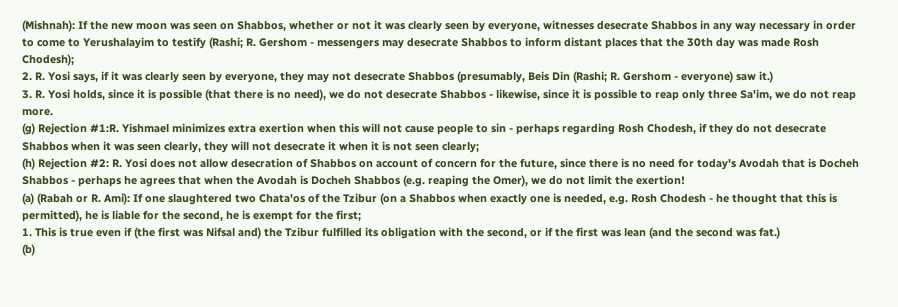(Mishnah): If the new moon was seen on Shabbos, whether or not it was clearly seen by everyone, witnesses desecrate Shabbos in any way necessary in order to come to Yerushalayim to testify (Rashi; R. Gershom - messengers may desecrate Shabbos to inform distant places that the 30th day was made Rosh Chodesh);
2. R. Yosi says, if it was clearly seen by everyone, they may not desecrate Shabbos (presumably, Beis Din (Rashi; R. Gershom - everyone) saw it.)
3. R. Yosi holds, since it is possible (that there is no need), we do not desecrate Shabbos - likewise, since it is possible to reap only three Sa'im, we do not reap more.
(g) Rejection #1:R. Yishmael minimizes extra exertion when this will not cause people to sin - perhaps regarding Rosh Chodesh, if they do not desecrate Shabbos when it was seen clearly, they will not desecrate it when it is not seen clearly;
(h) Rejection #2: R. Yosi does not allow desecration of Shabbos on account of concern for the future, since there is no need for today's Avodah that is Docheh Shabbos - perhaps he agrees that when the Avodah is Docheh Shabbos (e.g. reaping the Omer), we do not limit the exertion!
(a) (Rabah or R. Ami): If one slaughtered two Chata'os of the Tzibur (on a Shabbos when exactly one is needed, e.g. Rosh Chodesh - he thought that this is permitted), he is liable for the second, he is exempt for the first;
1. This is true even if (the first was Nifsal and) the Tzibur fulfilled its obligation with the second, or if the first was lean (and the second was fat.)
(b)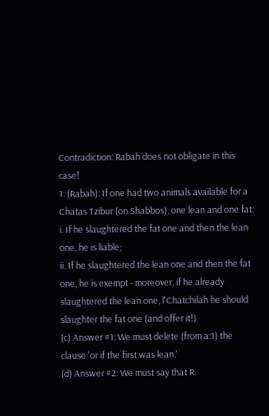Contradiction: Rabah does not obligate in this case!
1. (Rabah): If one had two animals available for a Chatas Tzibur (on Shabbos), one lean and one fat:
i. If he slaughtered the fat one and then the lean one, he is liable;
ii. If he slaughtered the lean one and then the fat one, he is exempt - moreover, if he already slaughtered the lean one, l'Chatchilah he should slaughter the fat one (and offer it!)
(c) Answer #1: We must delete (from a:1) the clause 'or if the first was lean.'
(d) Answer #2: We must say that R.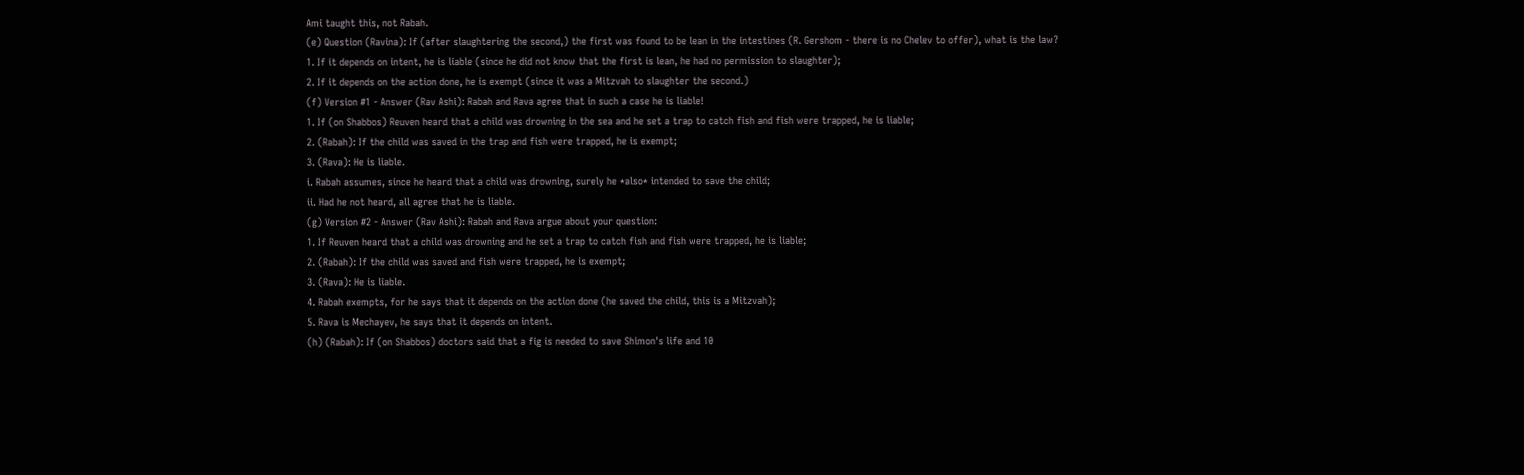Ami taught this, not Rabah.
(e) Question (Ravina): If (after slaughtering the second,) the first was found to be lean in the intestines (R. Gershom - there is no Chelev to offer), what is the law?
1. If it depends on intent, he is liable (since he did not know that the first is lean, he had no permission to slaughter);
2. If it depends on the action done, he is exempt (since it was a Mitzvah to slaughter the second.)
(f) Version #1 - Answer (Rav Ashi): Rabah and Rava agree that in such a case he is liable!
1. If (on Shabbos) Reuven heard that a child was drowning in the sea and he set a trap to catch fish and fish were trapped, he is liable;
2. (Rabah): If the child was saved in the trap and fish were trapped, he is exempt;
3. (Rava): He is liable.
i. Rabah assumes, since he heard that a child was drowning, surely he *also* intended to save the child;
ii. Had he not heard, all agree that he is liable.
(g) Version #2 - Answer (Rav Ashi): Rabah and Rava argue about your question:
1. If Reuven heard that a child was drowning and he set a trap to catch fish and fish were trapped, he is liable;
2. (Rabah): If the child was saved and fish were trapped, he is exempt;
3. (Rava): He is liable.
4. Rabah exempts, for he says that it depends on the action done (he saved the child, this is a Mitzvah);
5. Rava is Mechayev, he says that it depends on intent.
(h) (Rabah): If (on Shabbos) doctors said that a fig is needed to save Shimon's life and 10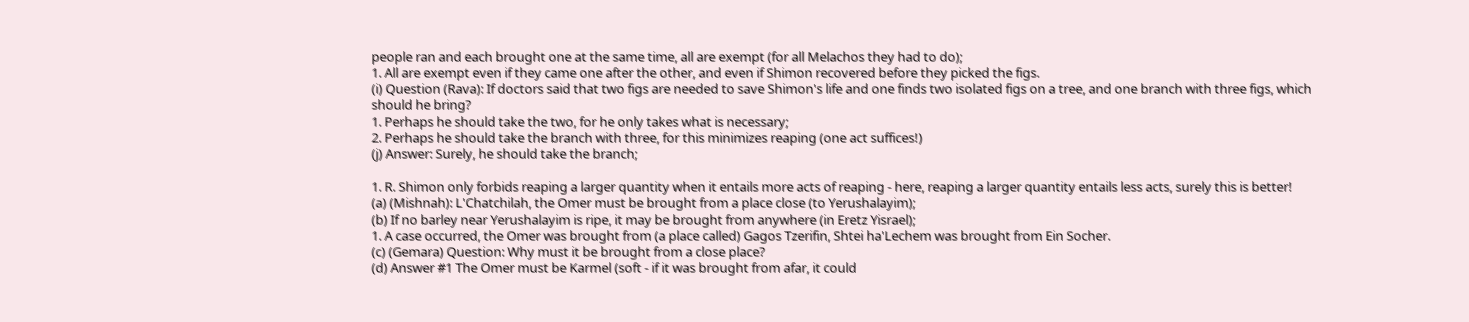people ran and each brought one at the same time, all are exempt (for all Melachos they had to do);
1. All are exempt even if they came one after the other, and even if Shimon recovered before they picked the figs.
(i) Question (Rava): If doctors said that two figs are needed to save Shimon's life and one finds two isolated figs on a tree, and one branch with three figs, which should he bring?
1. Perhaps he should take the two, for he only takes what is necessary;
2. Perhaps he should take the branch with three, for this minimizes reaping (one act suffices!)
(j) Answer: Surely, he should take the branch;

1. R. Shimon only forbids reaping a larger quantity when it entails more acts of reaping - here, reaping a larger quantity entails less acts, surely this is better!
(a) (Mishnah): L'Chatchilah, the Omer must be brought from a place close (to Yerushalayim);
(b) If no barley near Yerushalayim is ripe, it may be brought from anywhere (in Eretz Yisrael);
1. A case occurred, the Omer was brought from (a place called) Gagos Tzerifin, Shtei ha'Lechem was brought from Ein Socher.
(c) (Gemara) Question: Why must it be brought from a close place?
(d) Answer #1 The Omer must be Karmel (soft - if it was brought from afar, it could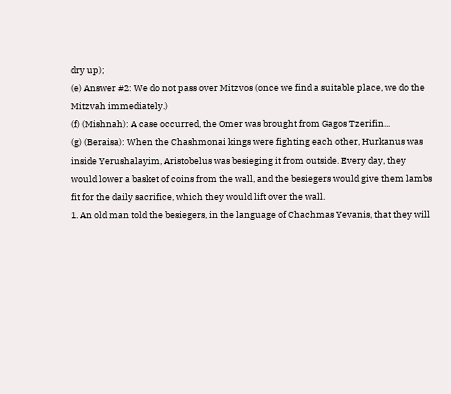dry up);
(e) Answer #2: We do not pass over Mitzvos (once we find a suitable place, we do the Mitzvah immediately.)
(f) (Mishnah): A case occurred, the Omer was brought from Gagos Tzerifin...
(g) (Beraisa): When the Chashmonai kings were fighting each other, Hurkanus was inside Yerushalayim, Aristobelus was besieging it from outside. Every day, they would lower a basket of coins from the wall, and the besiegers would give them lambs fit for the daily sacrifice, which they would lift over the wall.
1. An old man told the besiegers, in the language of Chachmas Yevanis, that they will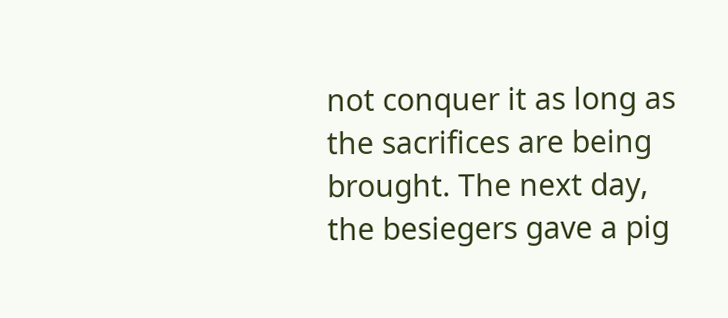not conquer it as long as the sacrifices are being brought. The next day, the besiegers gave a pig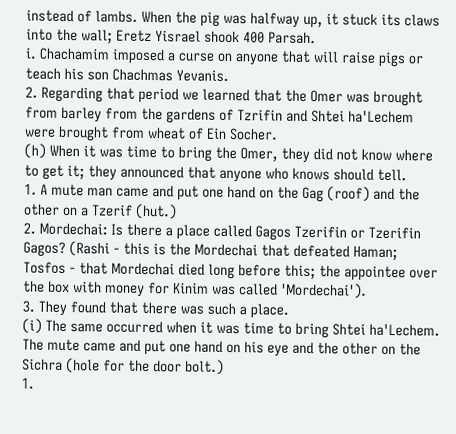instead of lambs. When the pig was halfway up, it stuck its claws into the wall; Eretz Yisrael shook 400 Parsah.
i. Chachamim imposed a curse on anyone that will raise pigs or teach his son Chachmas Yevanis.
2. Regarding that period we learned that the Omer was brought from barley from the gardens of Tzrifin and Shtei ha'Lechem were brought from wheat of Ein Socher.
(h) When it was time to bring the Omer, they did not know where to get it; they announced that anyone who knows should tell.
1. A mute man came and put one hand on the Gag (roof) and the other on a Tzerif (hut.)
2. Mordechai: Is there a place called Gagos Tzerifin or Tzerifin Gagos? (Rashi - this is the Mordechai that defeated Haman; Tosfos - that Mordechai died long before this; the appointee over the box with money for Kinim was called 'Mordechai').
3. They found that there was such a place.
(i) The same occurred when it was time to bring Shtei ha'Lechem. The mute came and put one hand on his eye and the other on the Sichra (hole for the door bolt.)
1.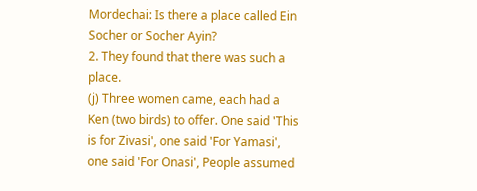Mordechai: Is there a place called Ein Socher or Socher Ayin?
2. They found that there was such a place.
(j) Three women came, each had a Ken (two birds) to offer. One said 'This is for Zivasi', one said 'For Yamasi', one said 'For Onasi', People assumed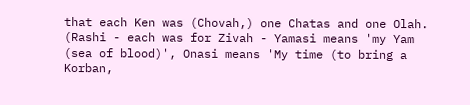that each Ken was (Chovah,) one Chatas and one Olah. (Rashi - each was for Zivah - Yamasi means 'my Yam (sea of blood)', Onasi means 'My time (to bring a Korban,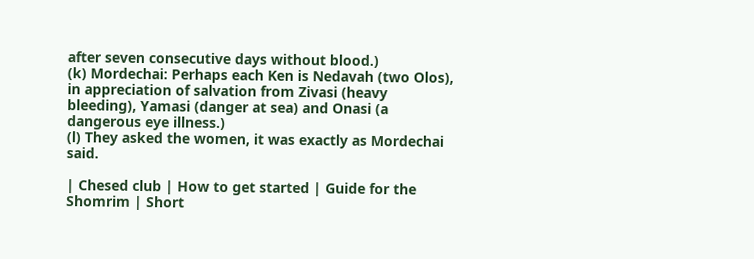after seven consecutive days without blood.)
(k) Mordechai: Perhaps each Ken is Nedavah (two Olos), in appreciation of salvation from Zivasi (heavy bleeding), Yamasi (danger at sea) and Onasi (a dangerous eye illness.)
(l) They asked the women, it was exactly as Mordechai said.

| Chesed club | How to get started | Guide for the Shomrim | Short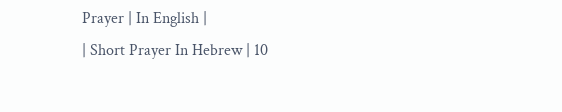Prayer | In English |
| Short Prayer In Hebrew | 10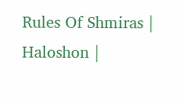Rules Of Shmiras | Haloshon |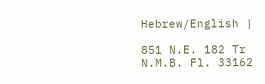Hebrew/English |

851 N.E. 182 Tr
N.M.B. Fl. 33162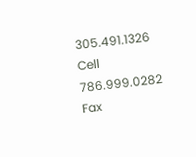305.491.1326 Cell
786.999.0282 Fax